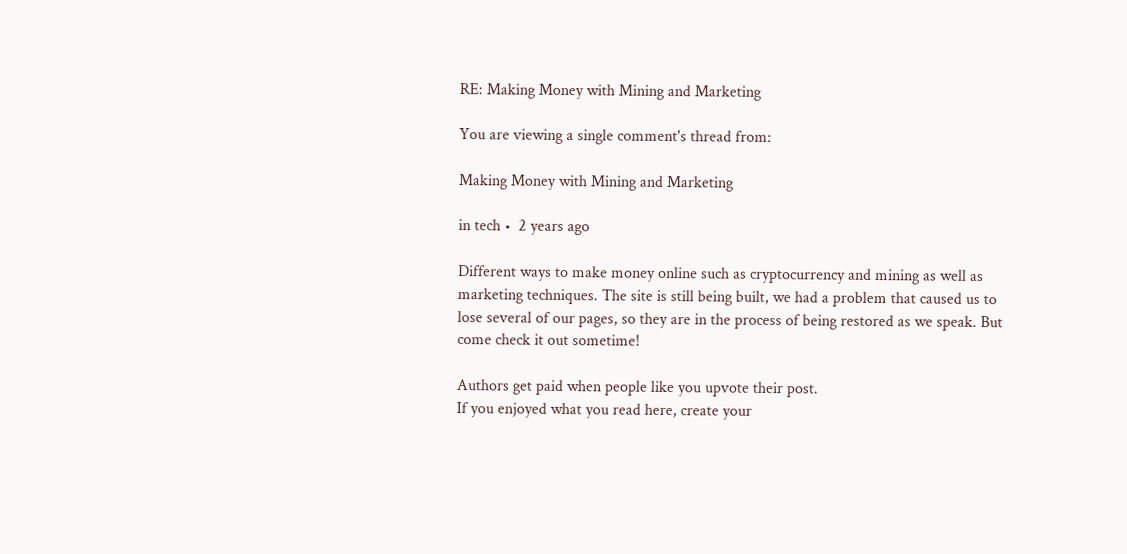RE: Making Money with Mining and Marketing

You are viewing a single comment's thread from:

Making Money with Mining and Marketing

in tech •  2 years ago

Different ways to make money online such as cryptocurrency and mining as well as marketing techniques. The site is still being built, we had a problem that caused us to lose several of our pages, so they are in the process of being restored as we speak. But come check it out sometime!

Authors get paid when people like you upvote their post.
If you enjoyed what you read here, create your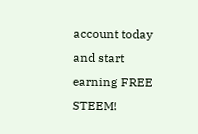account today and start earning FREE STEEM!